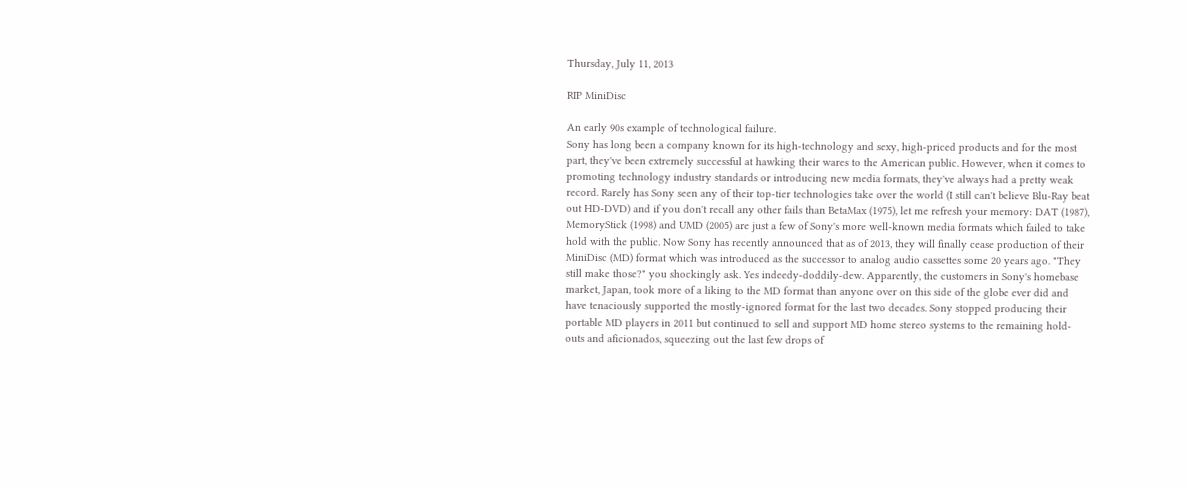Thursday, July 11, 2013

RIP MiniDisc

An early 90s example of technological failure.
Sony has long been a company known for its high-technology and sexy, high-priced products and for the most part, they've been extremely successful at hawking their wares to the American public. However, when it comes to promoting technology industry standards or introducing new media formats, they've always had a pretty weak record. Rarely has Sony seen any of their top-tier technologies take over the world (I still can't believe Blu-Ray beat out HD-DVD) and if you don't recall any other fails than BetaMax (1975), let me refresh your memory: DAT (1987), MemoryStick (1998) and UMD (2005) are just a few of Sony's more well-known media formats which failed to take hold with the public. Now Sony has recently announced that as of 2013, they will finally cease production of their MiniDisc (MD) format which was introduced as the successor to analog audio cassettes some 20 years ago. "They still make those?" you shockingly ask. Yes indeedy-doddily-dew. Apparently, the customers in Sony's homebase market, Japan, took more of a liking to the MD format than anyone over on this side of the globe ever did and have tenaciously supported the mostly-ignored format for the last two decades. Sony stopped producing their portable MD players in 2011 but continued to sell and support MD home stereo systems to the remaining hold-outs and aficionados, squeezing out the last few drops of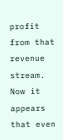profit from that revenue stream. Now it appears that even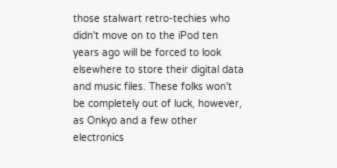those stalwart retro-techies who didn't move on to the iPod ten years ago will be forced to look elsewhere to store their digital data and music files. These folks won't be completely out of luck, however, as Onkyo and a few other electronics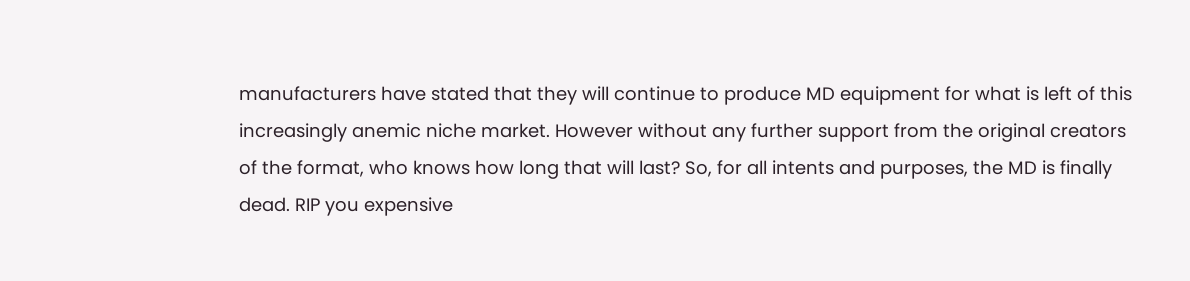manufacturers have stated that they will continue to produce MD equipment for what is left of this increasingly anemic niche market. However without any further support from the original creators of the format, who knows how long that will last? So, for all intents and purposes, the MD is finally dead. RIP you expensive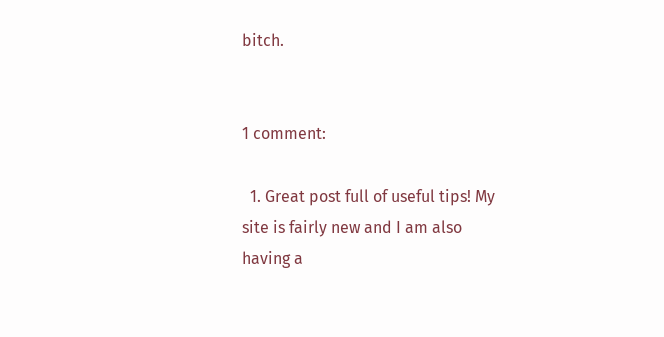bitch.


1 comment:

  1. Great post full of useful tips! My site is fairly new and I am also having a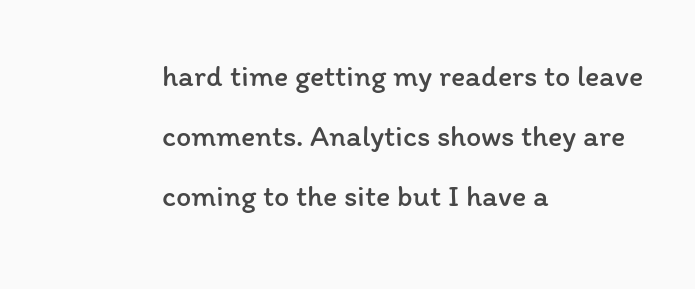hard time getting my readers to leave comments. Analytics shows they are coming to the site but I have a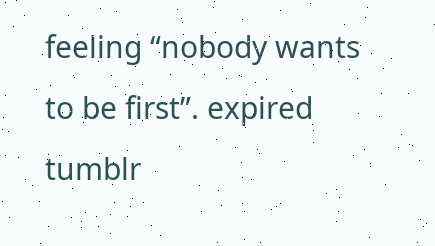feeling “nobody wants to be first”. expired tumblr